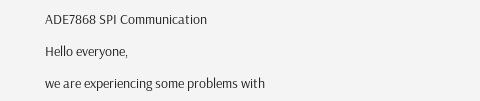ADE7868 SPI Communication

Hello everyone,

we are experiencing some problems with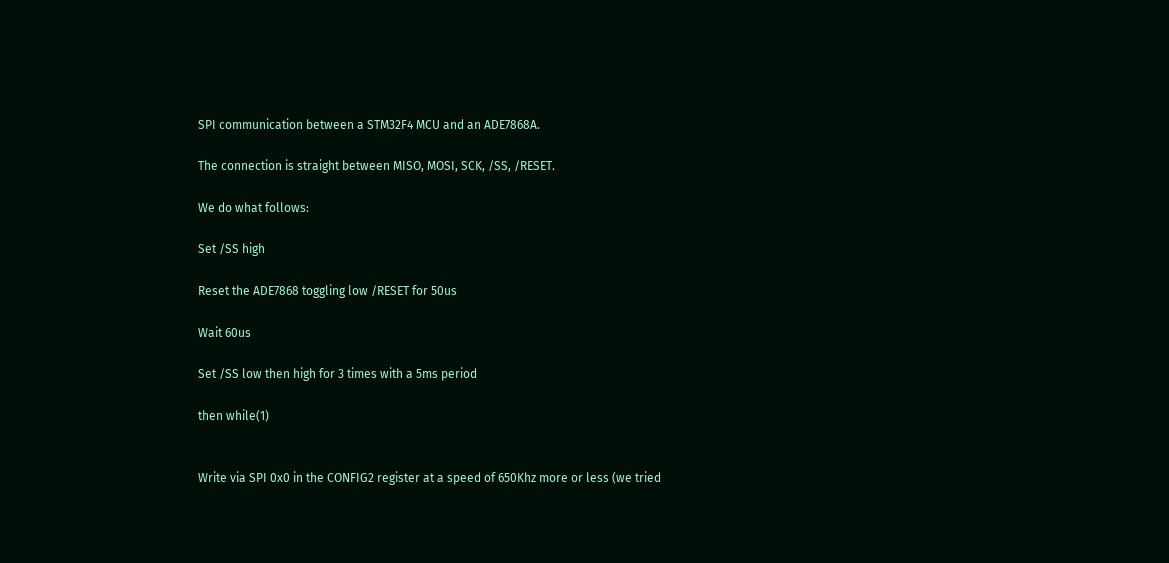SPI communication between a STM32F4 MCU and an ADE7868A.

The connection is straight between MISO, MOSI, SCK, /SS, /RESET.

We do what follows:

Set /SS high

Reset the ADE7868 toggling low /RESET for 50us

Wait 60us

Set /SS low then high for 3 times with a 5ms period

then while(1)


Write via SPI 0x0 in the CONFIG2 register at a speed of 650Khz more or less (we tried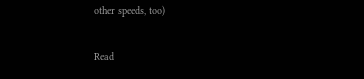other speeds, too)

Read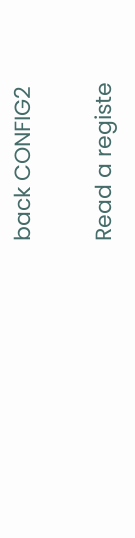back CONFIG2

Read a registe